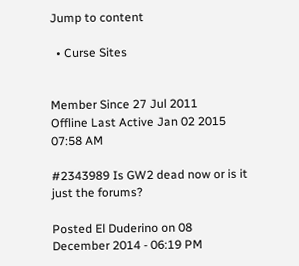Jump to content

  • Curse Sites


Member Since 27 Jul 2011
Offline Last Active Jan 02 2015 07:58 AM

#2343989 Is GW2 dead now or is it just the forums?

Posted El Duderino on 08 December 2014 - 06:19 PM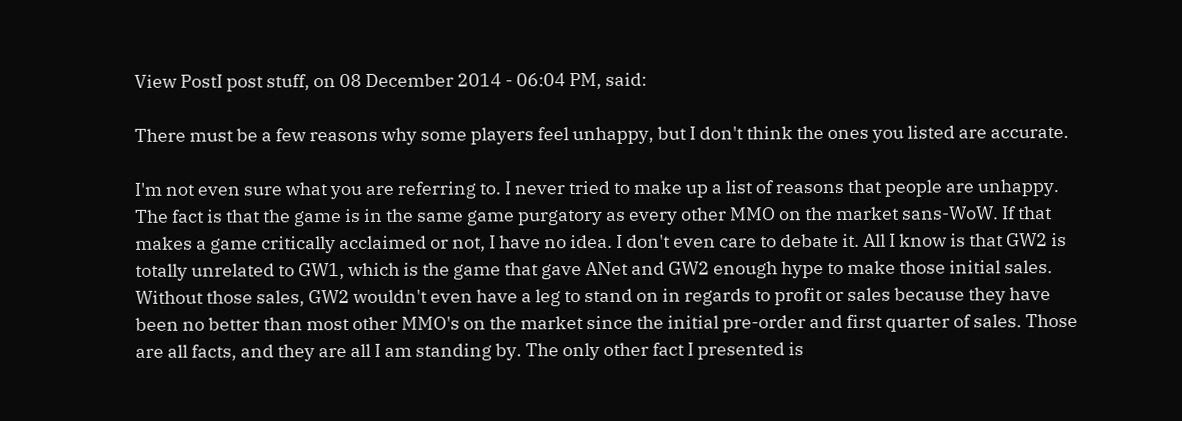View PostI post stuff, on 08 December 2014 - 06:04 PM, said:

There must be a few reasons why some players feel unhappy, but I don't think the ones you listed are accurate.

I'm not even sure what you are referring to. I never tried to make up a list of reasons that people are unhappy. The fact is that the game is in the same game purgatory as every other MMO on the market sans-WoW. If that makes a game critically acclaimed or not, I have no idea. I don't even care to debate it. All I know is that GW2 is totally unrelated to GW1, which is the game that gave ANet and GW2 enough hype to make those initial sales. Without those sales, GW2 wouldn't even have a leg to stand on in regards to profit or sales because they have been no better than most other MMO's on the market since the initial pre-order and first quarter of sales. Those are all facts, and they are all I am standing by. The only other fact I presented is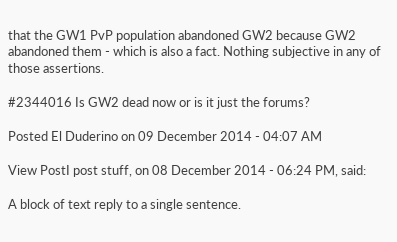that the GW1 PvP population abandoned GW2 because GW2 abandoned them - which is also a fact. Nothing subjective in any of those assertions.

#2344016 Is GW2 dead now or is it just the forums?

Posted El Duderino on 09 December 2014 - 04:07 AM

View PostI post stuff, on 08 December 2014 - 06:24 PM, said:

A block of text reply to a single sentence.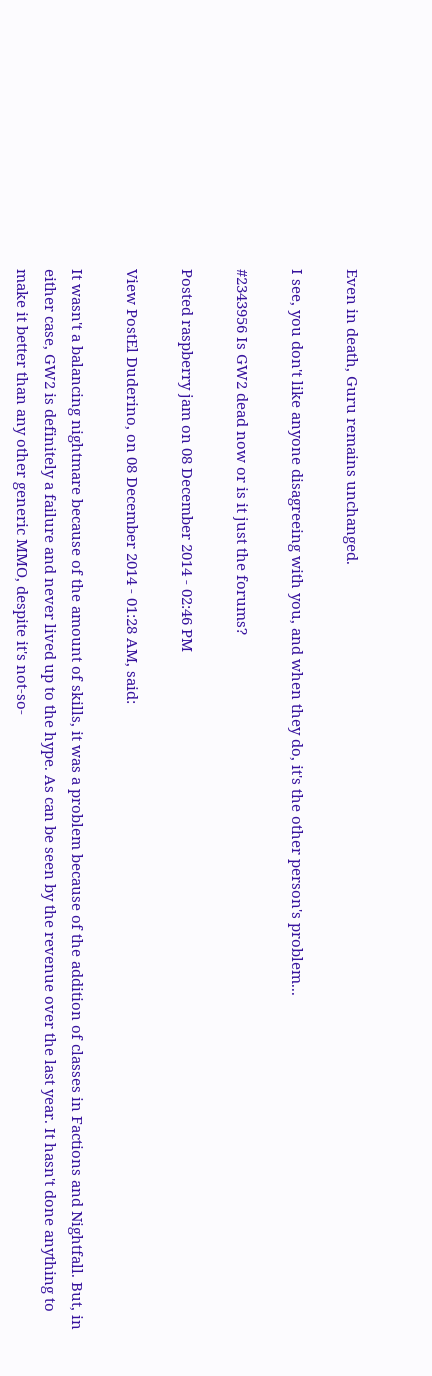Even in death, Guru remains unchanged.

I see, you don't like anyone disagreeing with you, and when they do, it's the other person's problem...

#2343956 Is GW2 dead now or is it just the forums?

Posted raspberry jam on 08 December 2014 - 02:46 PM

View PostEl Duderino, on 08 December 2014 - 01:28 AM, said:

It wasn't a balancing nightmare because of the amount of skills, it was a problem because of the addition of classes in Factions and Nightfall. But, in either case, GW2 is definitely a failure and never lived up to the hype. As can be seen by the revenue over the last year. It hasn't done anything to make it better than any other generic MMO, despite it's not-so-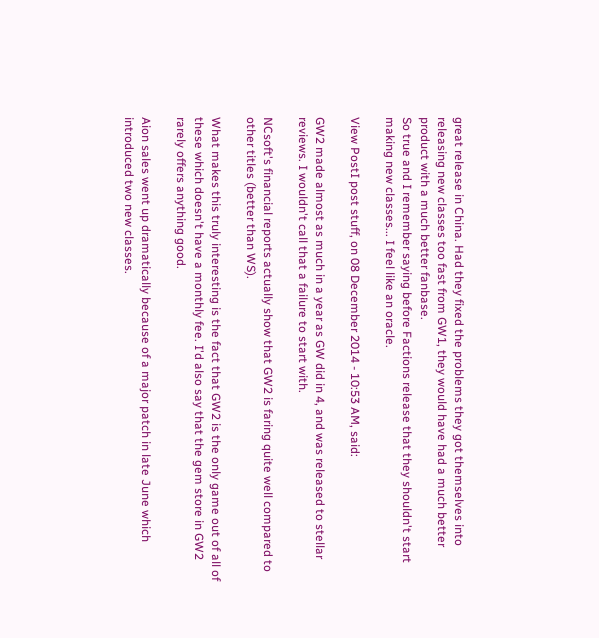great release in China. Had they fixed the problems they got themselves into releasing new classes too fast from GW1, they would have had a much better product with a much better fanbase.
So true and I remember saying before Factions release that they shouldn't start making new classes... I feel like an oracle.

View PostI post stuff, on 08 December 2014 - 10:53 AM, said:

GW2 made almost as much in a year as GW did in 4, and was released to stellar reviews. I wouldn't call that a failure to start with.

NCsoft's financial reports actually show that GW2 is faring quite well compared to other titles (better than WS).

What makes this truly interesting is the fact that GW2 is the only game out of all of these which doesn't have a monthly fee. I'd also say that the gem store in GW2 rarely offers anything good.

Aion sales went up dramatically because of a major patch in late June which introduced two new classes.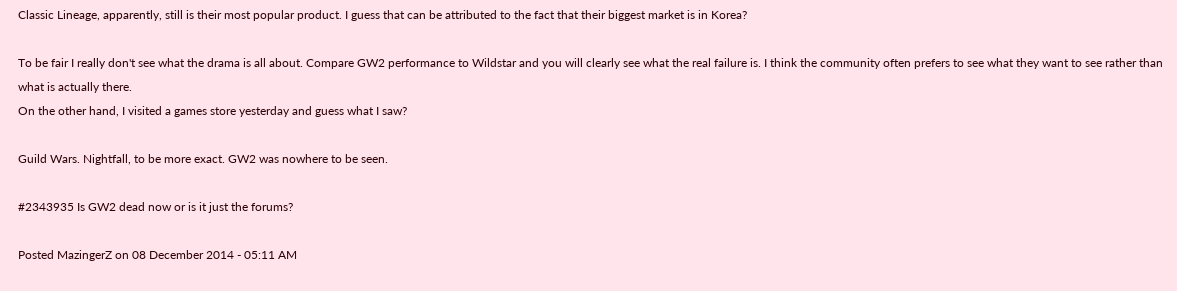Classic Lineage, apparently, still is their most popular product. I guess that can be attributed to the fact that their biggest market is in Korea?

To be fair I really don't see what the drama is all about. Compare GW2 performance to Wildstar and you will clearly see what the real failure is. I think the community often prefers to see what they want to see rather than what is actually there.
On the other hand, I visited a games store yesterday and guess what I saw?

Guild Wars. Nightfall, to be more exact. GW2 was nowhere to be seen.

#2343935 Is GW2 dead now or is it just the forums?

Posted MazingerZ on 08 December 2014 - 05:11 AM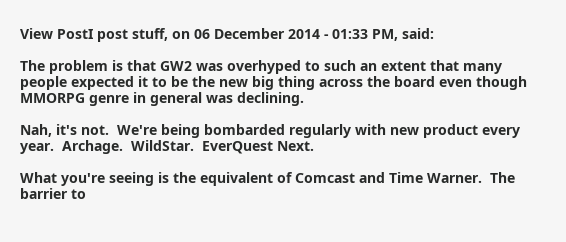View PostI post stuff, on 06 December 2014 - 01:33 PM, said:

The problem is that GW2 was overhyped to such an extent that many people expected it to be the new big thing across the board even though MMORPG genre in general was declining.

Nah, it's not.  We're being bombarded regularly with new product every year.  Archage.  WildStar.  EverQuest Next.

What you're seeing is the equivalent of Comcast and Time Warner.  The barrier to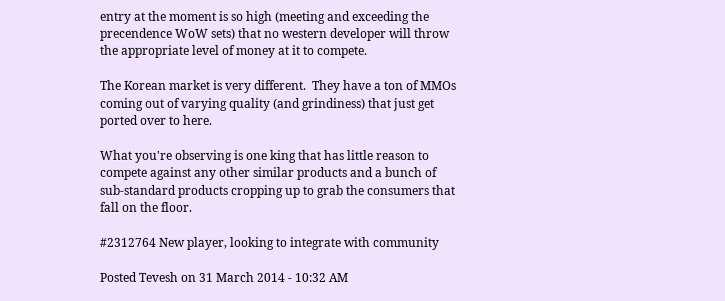entry at the moment is so high (meeting and exceeding the precendence WoW sets) that no western developer will throw the appropriate level of money at it to compete.

The Korean market is very different.  They have a ton of MMOs coming out of varying quality (and grindiness) that just get ported over to here.

What you're observing is one king that has little reason to compete against any other similar products and a bunch of sub-standard products cropping up to grab the consumers that fall on the floor.

#2312764 New player, looking to integrate with community

Posted Tevesh on 31 March 2014 - 10:32 AM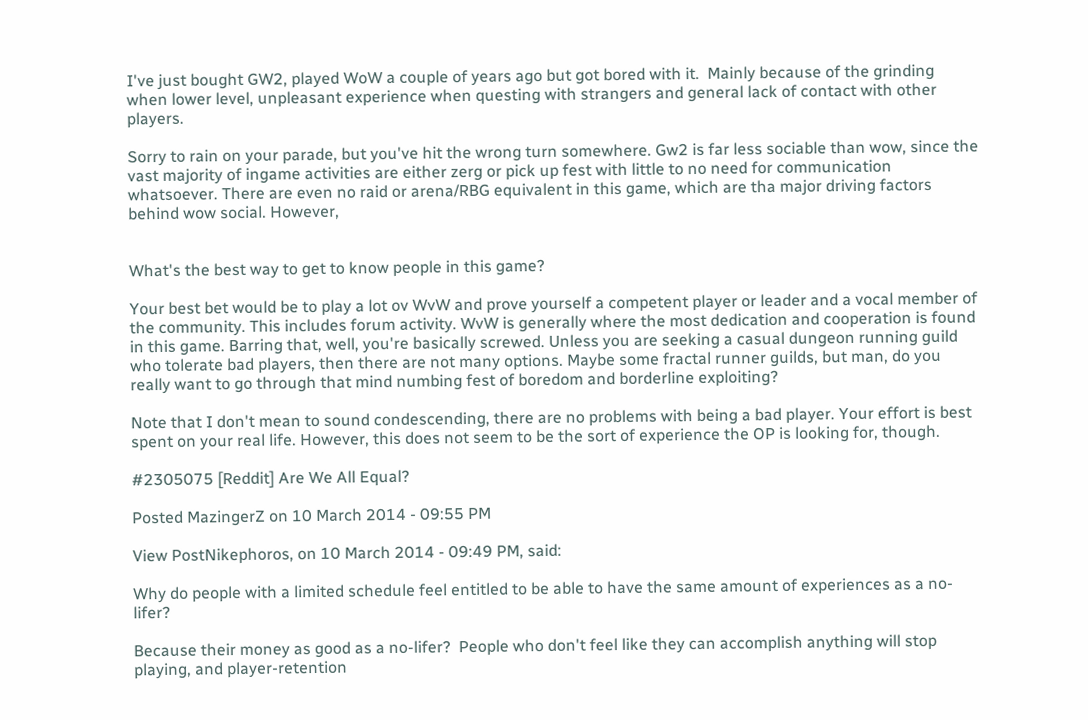I've just bought GW2, played WoW a couple of years ago but got bored with it.  Mainly because of the grinding when lower level, unpleasant experience when questing with strangers and general lack of contact with other players.

Sorry to rain on your parade, but you've hit the wrong turn somewhere. Gw2 is far less sociable than wow, since the vast majority of ingame activities are either zerg or pick up fest with little to no need for communication whatsoever. There are even no raid or arena/RBG equivalent in this game, which are tha major driving factors behind wow social. However,


What's the best way to get to know people in this game?

Your best bet would be to play a lot ov WvW and prove yourself a competent player or leader and a vocal member of the community. This includes forum activity. WvW is generally where the most dedication and cooperation is found in this game. Barring that, well, you're basically screwed. Unless you are seeking a casual dungeon running guild who tolerate bad players, then there are not many options. Maybe some fractal runner guilds, but man, do you really want to go through that mind numbing fest of boredom and borderline exploiting?

Note that I don't mean to sound condescending, there are no problems with being a bad player. Your effort is best spent on your real life. However, this does not seem to be the sort of experience the OP is looking for, though.

#2305075 [Reddit] Are We All Equal?

Posted MazingerZ on 10 March 2014 - 09:55 PM

View PostNikephoros, on 10 March 2014 - 09:49 PM, said:

Why do people with a limited schedule feel entitled to be able to have the same amount of experiences as a no-lifer?

Because their money as good as a no-lifer?  People who don't feel like they can accomplish anything will stop playing, and player-retention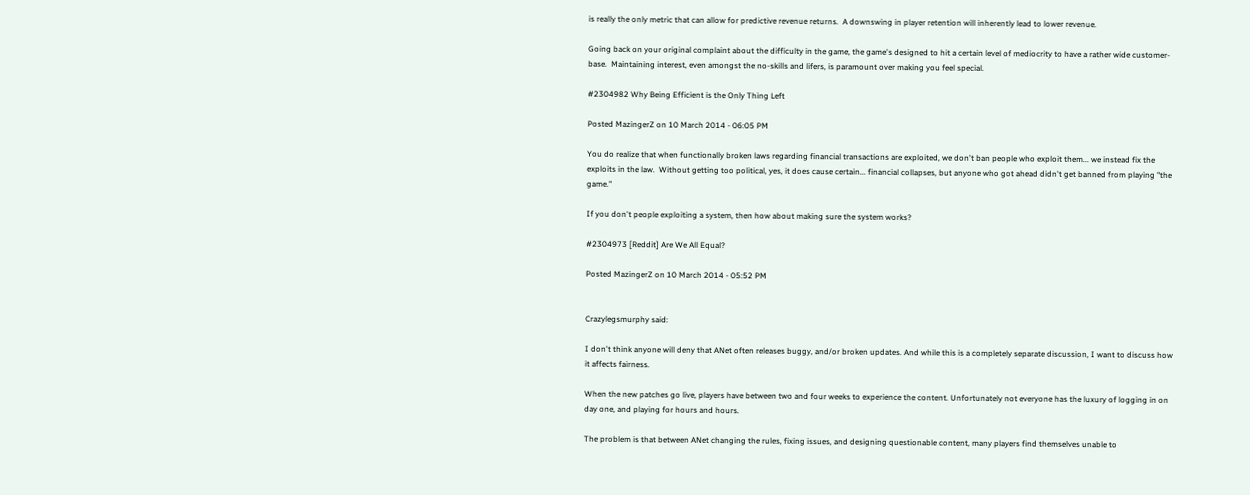is really the only metric that can allow for predictive revenue returns.  A downswing in player retention will inherently lead to lower revenue.

Going back on your original complaint about the difficulty in the game, the game's designed to hit a certain level of mediocrity to have a rather wide customer-base.  Maintaining interest, even amongst the no-skills and lifers, is paramount over making you feel special.

#2304982 Why Being Efficient is the Only Thing Left

Posted MazingerZ on 10 March 2014 - 06:05 PM

You do realize that when functionally broken laws regarding financial transactions are exploited, we don't ban people who exploit them... we instead fix the exploits in the law.  Without getting too political, yes, it does cause certain... financial collapses, but anyone who got ahead didn't get banned from playing "the game."

If you don't people exploiting a system, then how about making sure the system works?

#2304973 [Reddit] Are We All Equal?

Posted MazingerZ on 10 March 2014 - 05:52 PM


Crazylegsmurphy said:

I don't think anyone will deny that ANet often releases buggy, and/or broken updates. And while this is a completely separate discussion, I want to discuss how it affects fairness.

When the new patches go live, players have between two and four weeks to experience the content. Unfortunately not everyone has the luxury of logging in on day one, and playing for hours and hours.

The problem is that between ANet changing the rules, fixing issues, and designing questionable content, many players find themselves unable to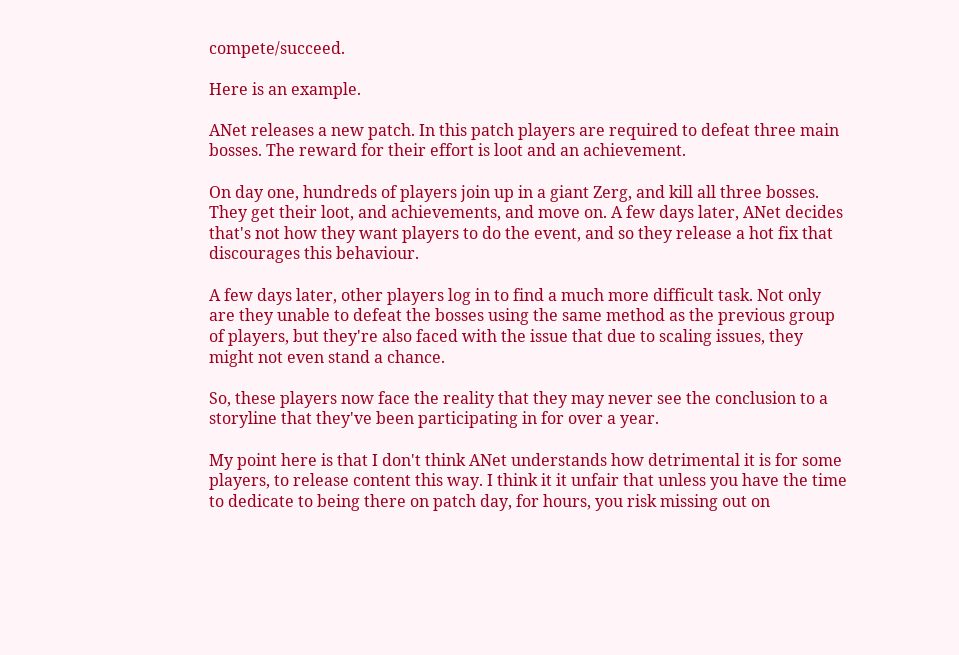compete/succeed.

Here is an example.

ANet releases a new patch. In this patch players are required to defeat three main bosses. The reward for their effort is loot and an achievement.

On day one, hundreds of players join up in a giant Zerg, and kill all three bosses. They get their loot, and achievements, and move on. A few days later, ANet decides that's not how they want players to do the event, and so they release a hot fix that discourages this behaviour.

A few days later, other players log in to find a much more difficult task. Not only are they unable to defeat the bosses using the same method as the previous group of players, but they're also faced with the issue that due to scaling issues, they might not even stand a chance.

So, these players now face the reality that they may never see the conclusion to a storyline that they've been participating in for over a year.

My point here is that I don't think ANet understands how detrimental it is for some players, to release content this way. I think it it unfair that unless you have the time to dedicate to being there on patch day, for hours, you risk missing out on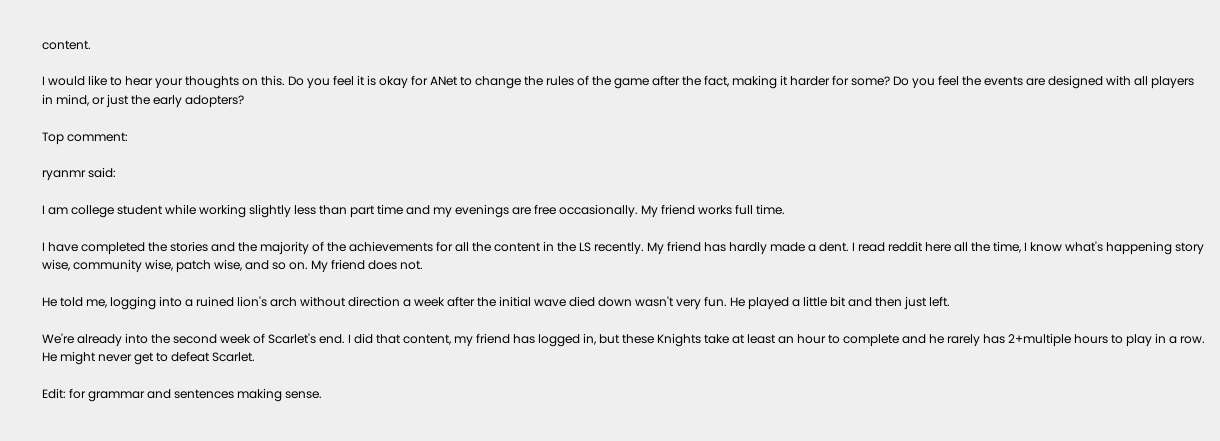content.

I would like to hear your thoughts on this. Do you feel it is okay for ANet to change the rules of the game after the fact, making it harder for some? Do you feel the events are designed with all players in mind, or just the early adopters?

Top comment:

ryanmr said:

I am college student while working slightly less than part time and my evenings are free occasionally. My friend works full time.

I have completed the stories and the majority of the achievements for all the content in the LS recently. My friend has hardly made a dent. I read reddit here all the time, I know what's happening story wise, community wise, patch wise, and so on. My friend does not.

He told me, logging into a ruined lion's arch without direction a week after the initial wave died down wasn't very fun. He played a little bit and then just left.

We're already into the second week of Scarlet's end. I did that content, my friend has logged in, but these Knights take at least an hour to complete and he rarely has 2+multiple hours to play in a row. He might never get to defeat Scarlet.

Edit: for grammar and sentences making sense.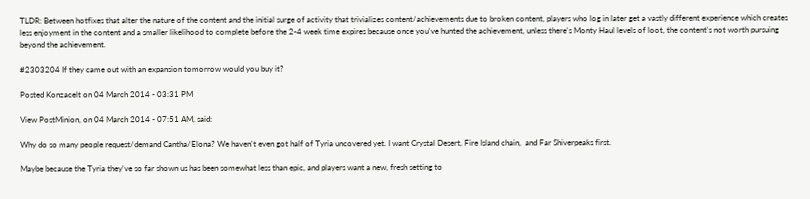TLDR: Between hotfixes that alter the nature of the content and the initial surge of activity that trivializes content/achievements due to broken content, players who log in later get a vastly different experience which creates less enjoyment in the content and a smaller likelihood to complete before the 2-4 week time expires because once you've hunted the achievement, unless there's Monty Haul levels of loot, the content's not worth pursuing beyond the achievement.

#2303204 If they came out with an expansion tomorrow would you buy it?

Posted Konzacelt on 04 March 2014 - 03:31 PM

View PostMinion, on 04 March 2014 - 07:51 AM, said:

Why do so many people request/demand Cantha/Elona? We haven't even got half of Tyria uncovered yet. I want Crystal Desert, Fire Island chain,  and Far Shiverpeaks first.

Maybe because the Tyria they've so far shown us has been somewhat less than epic, and players want a new, fresh setting to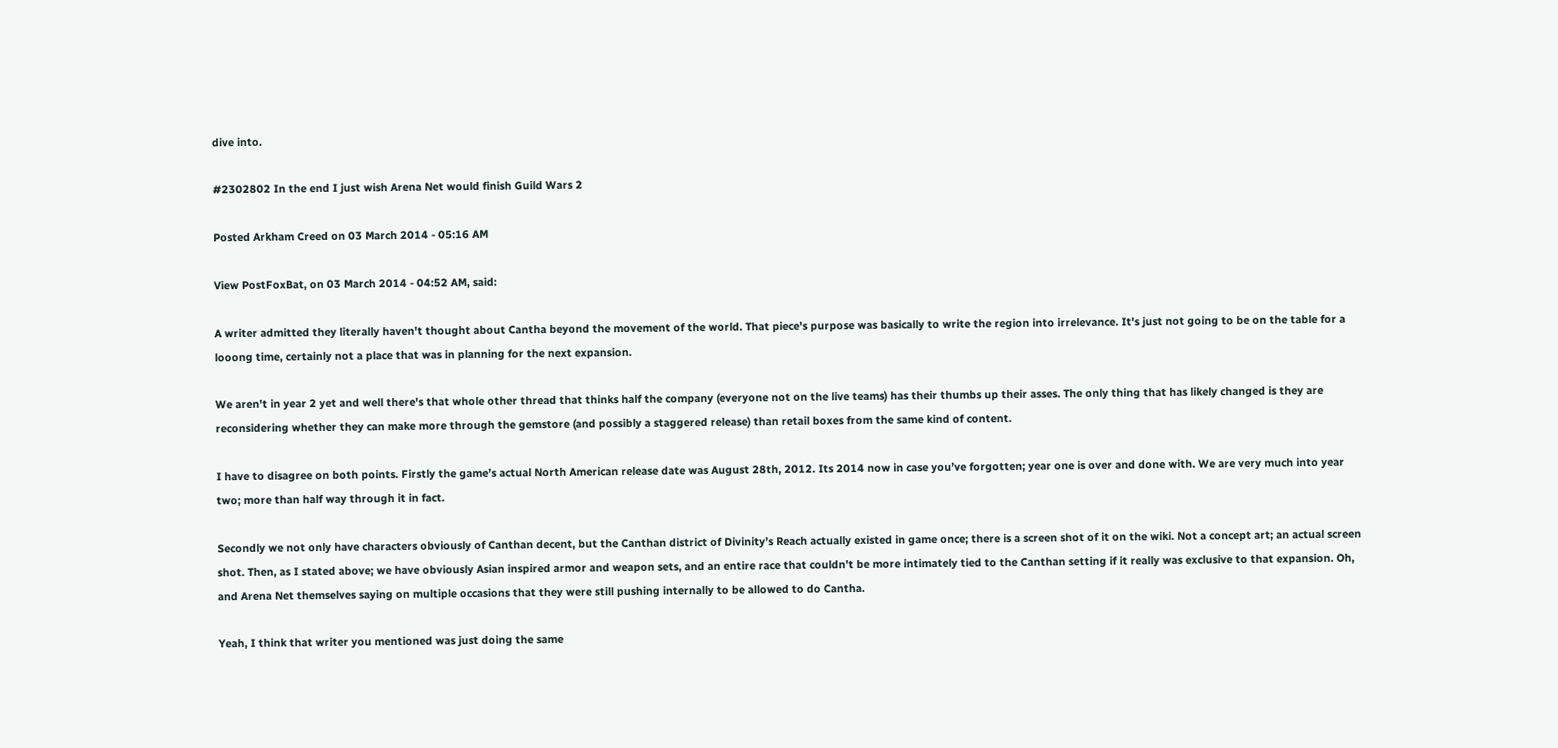dive into.

#2302802 In the end I just wish Arena Net would finish Guild Wars 2

Posted Arkham Creed on 03 March 2014 - 05:16 AM

View PostFoxBat, on 03 March 2014 - 04:52 AM, said:

A writer admitted they literally haven't thought about Cantha beyond the movement of the world. That piece's purpose was basically to write the region into irrelevance. It's just not going to be on the table for a looong time, certainly not a place that was in planning for the next expansion.

We aren't in year 2 yet and well there's that whole other thread that thinks half the company (everyone not on the live teams) has their thumbs up their asses. The only thing that has likely changed is they are reconsidering whether they can make more through the gemstore (and possibly a staggered release) than retail boxes from the same kind of content.

I have to disagree on both points. Firstly the game’s actual North American release date was August 28th, 2012. Its 2014 now in case you’ve forgotten; year one is over and done with. We are very much into year two; more than half way through it in fact.

Secondly we not only have characters obviously of Canthan decent, but the Canthan district of Divinity’s Reach actually existed in game once; there is a screen shot of it on the wiki. Not a concept art; an actual screen shot. Then, as I stated above; we have obviously Asian inspired armor and weapon sets, and an entire race that couldn’t be more intimately tied to the Canthan setting if it really was exclusive to that expansion. Oh, and Arena Net themselves saying on multiple occasions that they were still pushing internally to be allowed to do Cantha.

Yeah, I think that writer you mentioned was just doing the same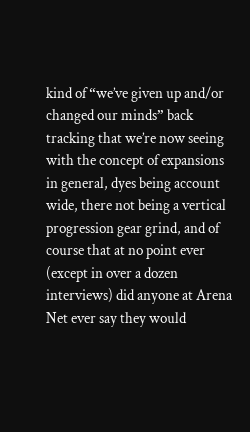kind of “we’ve given up and/or changed our minds” back tracking that we’re now seeing with the concept of expansions in general, dyes being account wide, there not being a vertical progression gear grind, and of course that at no point ever (except in over a dozen interviews) did anyone at Arena Net ever say they would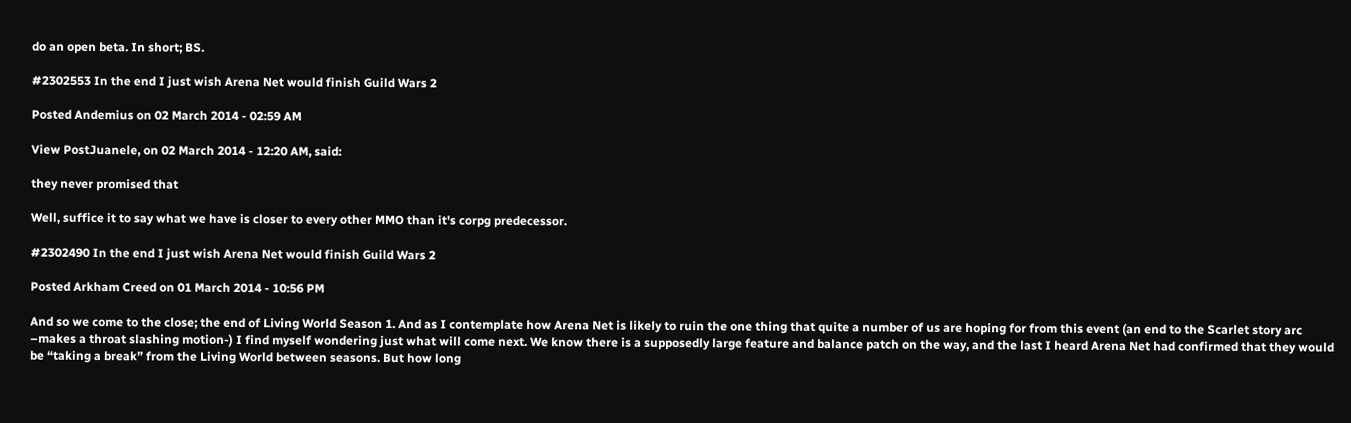do an open beta. In short; BS.

#2302553 In the end I just wish Arena Net would finish Guild Wars 2

Posted Andemius on 02 March 2014 - 02:59 AM

View PostJuanele, on 02 March 2014 - 12:20 AM, said:

they never promised that

Well, suffice it to say what we have is closer to every other MMO than it's corpg predecessor.

#2302490 In the end I just wish Arena Net would finish Guild Wars 2

Posted Arkham Creed on 01 March 2014 - 10:56 PM

And so we come to the close; the end of Living World Season 1. And as I contemplate how Arena Net is likely to ruin the one thing that quite a number of us are hoping for from this event (an end to the Scarlet story arc –makes a throat slashing motion-) I find myself wondering just what will come next. We know there is a supposedly large feature and balance patch on the way, and the last I heard Arena Net had confirmed that they would be “taking a break” from the Living World between seasons. But how long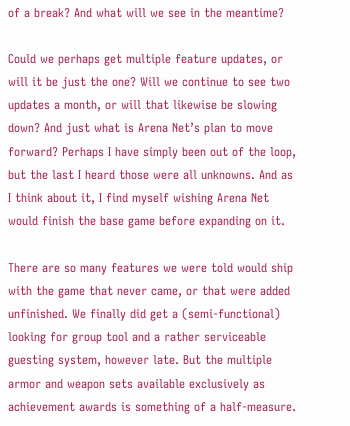of a break? And what will we see in the meantime?

Could we perhaps get multiple feature updates, or will it be just the one? Will we continue to see two updates a month, or will that likewise be slowing down? And just what is Arena Net’s plan to move forward? Perhaps I have simply been out of the loop, but the last I heard those were all unknowns. And as I think about it, I find myself wishing Arena Net would finish the base game before expanding on it.

There are so many features we were told would ship with the game that never came, or that were added unfinished. We finally did get a (semi-functional) looking for group tool and a rather serviceable guesting system, however late. But the multiple armor and weapon sets available exclusively as achievement awards is something of a half-measure.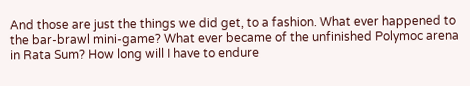And those are just the things we did get, to a fashion. What ever happened to the bar-brawl mini-game? What ever became of the unfinished Polymoc arena in Rata Sum? How long will I have to endure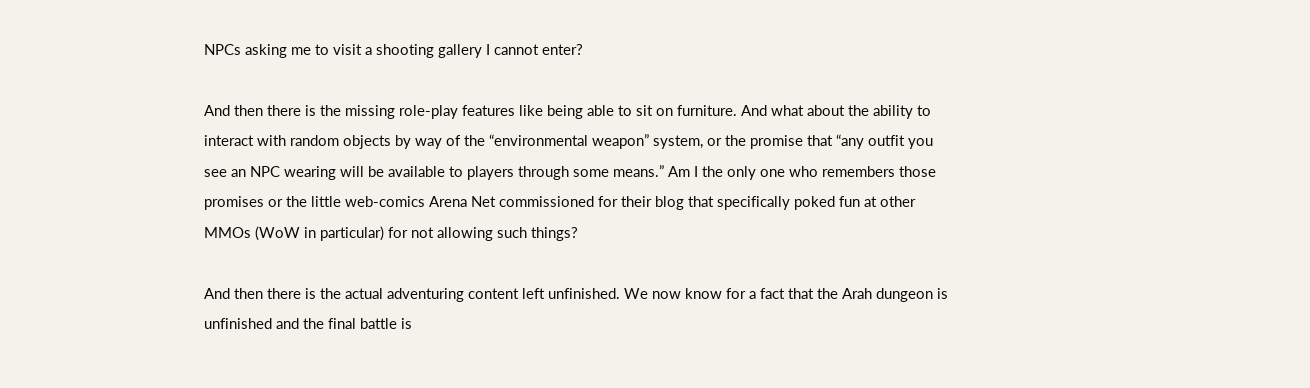NPCs asking me to visit a shooting gallery I cannot enter?

And then there is the missing role-play features like being able to sit on furniture. And what about the ability to interact with random objects by way of the “environmental weapon” system, or the promise that “any outfit you see an NPC wearing will be available to players through some means.” Am I the only one who remembers those promises or the little web-comics Arena Net commissioned for their blog that specifically poked fun at other MMOs (WoW in particular) for not allowing such things?

And then there is the actual adventuring content left unfinished. We now know for a fact that the Arah dungeon is unfinished and the final battle is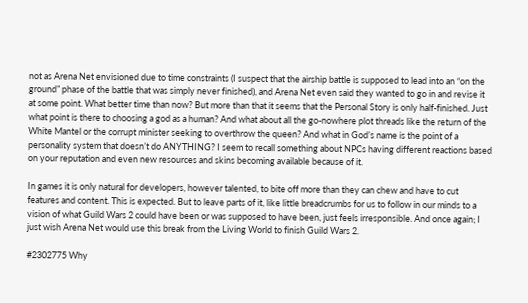not as Arena Net envisioned due to time constraints (I suspect that the airship battle is supposed to lead into an “on the ground” phase of the battle that was simply never finished), and Arena Net even said they wanted to go in and revise it at some point. What better time than now? But more than that it seems that the Personal Story is only half-finished. Just what point is there to choosing a god as a human? And what about all the go-nowhere plot threads like the return of the White Mantel or the corrupt minister seeking to overthrow the queen? And what in God’s name is the point of a personality system that doesn’t do ANYTHING? I seem to recall something about NPCs having different reactions based on your reputation and even new resources and skins becoming available because of it.

In games it is only natural for developers, however talented, to bite off more than they can chew and have to cut features and content. This is expected. But to leave parts of it, like little breadcrumbs for us to follow in our minds to a vision of what Guild Wars 2 could have been or was supposed to have been, just feels irresponsible. And once again; I just wish Arena Net would use this break from the Living World to finish Guild Wars 2.

#2302775 Why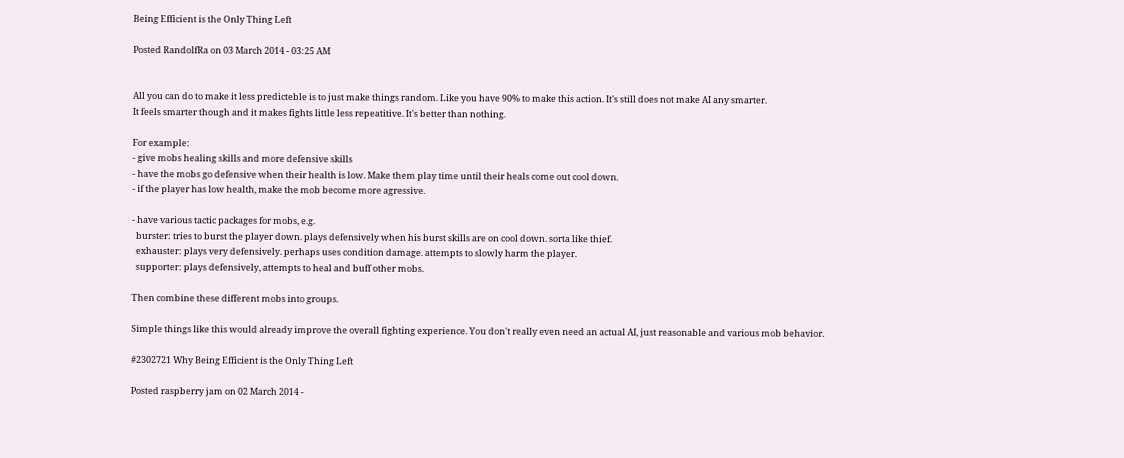Being Efficient is the Only Thing Left

Posted RandolfRa on 03 March 2014 - 03:25 AM


All you can do to make it less predicteble is to just make things random. Like you have 90% to make this action. It's still does not make AI any smarter.
It feels smarter though and it makes fights little less repeatitive. It's better than nothing.

For example:
- give mobs healing skills and more defensive skills
- have the mobs go defensive when their health is low. Make them play time until their heals come out cool down.
- if the player has low health, make the mob become more agressive.

- have various tactic packages for mobs, e.g.
  burster: tries to burst the player down. plays defensively when his burst skills are on cool down. sorta like thief.
  exhauster: plays very defensively. perhaps uses condition damage. attempts to slowly harm the player.
  supporter: plays defensively, attempts to heal and buff other mobs.

Then combine these different mobs into groups.

Simple things like this would already improve the overall fighting experience. You don't really even need an actual AI, just reasonable and various mob behavior.

#2302721 Why Being Efficient is the Only Thing Left

Posted raspberry jam on 02 March 2014 -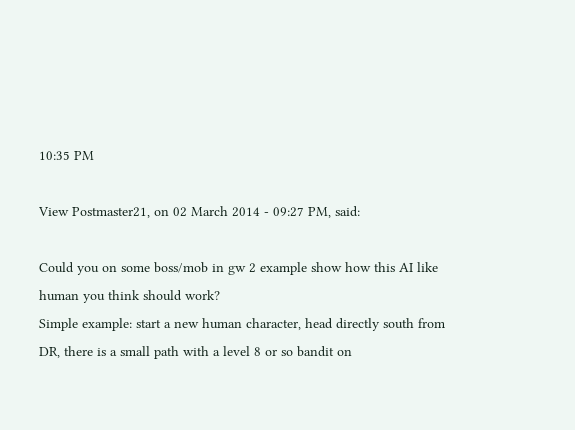10:35 PM

View Postmaster21, on 02 March 2014 - 09:27 PM, said:

Could you on some boss/mob in gw 2 example show how this AI like human you think should work?
Simple example: start a new human character, head directly south from DR, there is a small path with a level 8 or so bandit on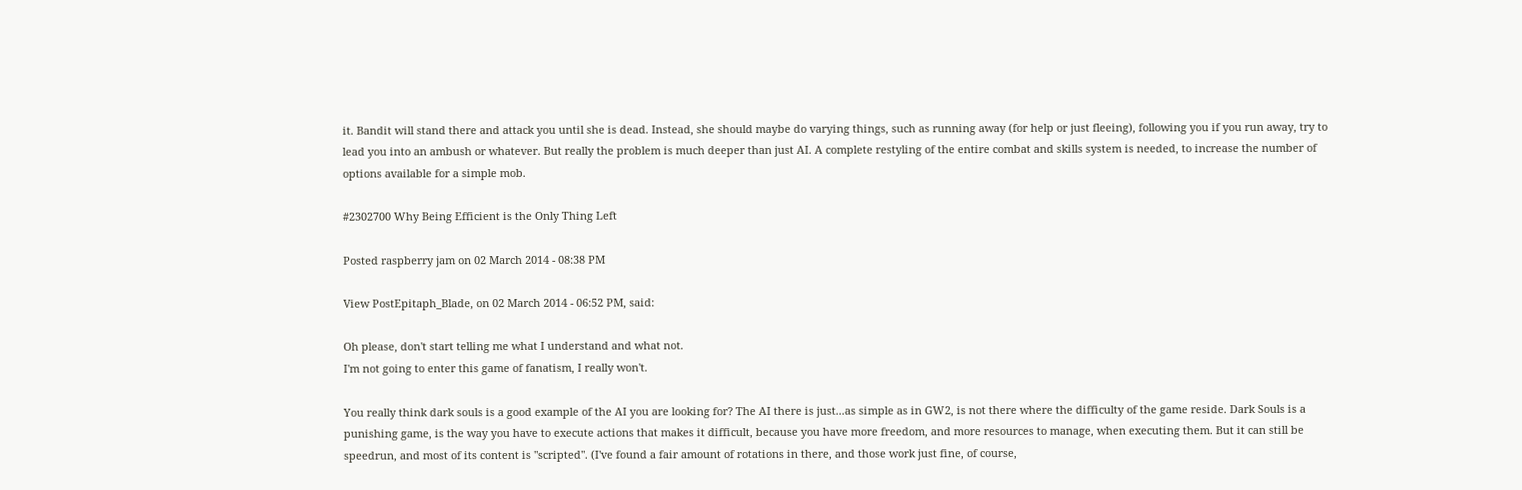it. Bandit will stand there and attack you until she is dead. Instead, she should maybe do varying things, such as running away (for help or just fleeing), following you if you run away, try to lead you into an ambush or whatever. But really the problem is much deeper than just AI. A complete restyling of the entire combat and skills system is needed, to increase the number of options available for a simple mob.

#2302700 Why Being Efficient is the Only Thing Left

Posted raspberry jam on 02 March 2014 - 08:38 PM

View PostEpitaph_Blade, on 02 March 2014 - 06:52 PM, said:

Oh please, don't start telling me what I understand and what not.
I'm not going to enter this game of fanatism, I really won't.

You really think dark souls is a good example of the AI you are looking for? The AI there is just...as simple as in GW2, is not there where the difficulty of the game reside. Dark Souls is a punishing game, is the way you have to execute actions that makes it difficult, because you have more freedom, and more resources to manage, when executing them. But it can still be speedrun, and most of its content is "scripted". (I've found a fair amount of rotations in there, and those work just fine, of course,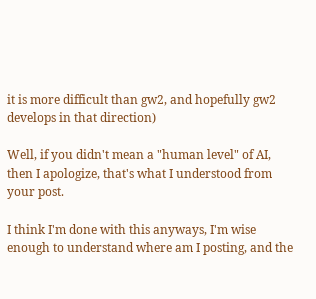it is more difficult than gw2, and hopefully gw2 develops in that direction)

Well, if you didn't mean a "human level" of AI, then I apologize, that's what I understood from your post.

I think I'm done with this anyways, I'm wise enough to understand where am I posting, and the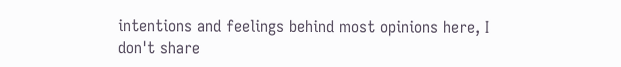intentions and feelings behind most opinions here, I don't share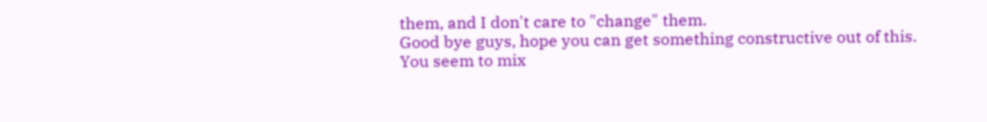them, and I don't care to "change" them.
Good bye guys, hope you can get something constructive out of this.
You seem to mix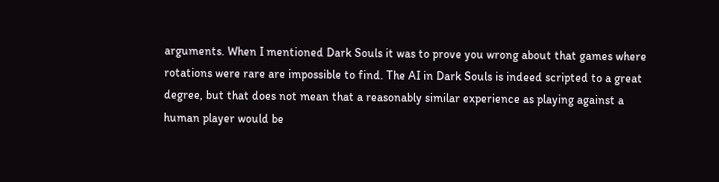arguments. When I mentioned Dark Souls it was to prove you wrong about that games where rotations were rare are impossible to find. The AI in Dark Souls is indeed scripted to a great degree, but that does not mean that a reasonably similar experience as playing against a human player would be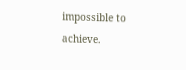impossible to achieve.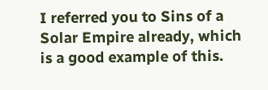I referred you to Sins of a Solar Empire already, which is a good example of this.